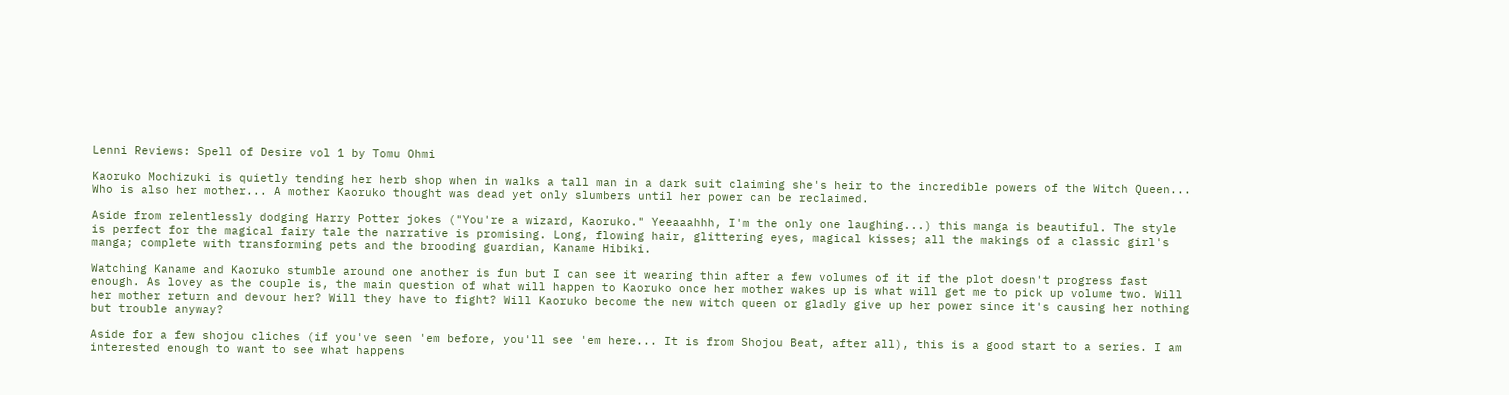Lenni Reviews: Spell of Desire vol 1 by Tomu Ohmi

Kaoruko Mochizuki is quietly tending her herb shop when in walks a tall man in a dark suit claiming she's heir to the incredible powers of the Witch Queen... Who is also her mother... A mother Kaoruko thought was dead yet only slumbers until her power can be reclaimed.

Aside from relentlessly dodging Harry Potter jokes ("You're a wizard, Kaoruko." Yeeaaahhh, I'm the only one laughing...) this manga is beautiful. The style is perfect for the magical fairy tale the narrative is promising. Long, flowing hair, glittering eyes, magical kisses; all the makings of a classic girl's manga; complete with transforming pets and the brooding guardian, Kaname Hibiki.

Watching Kaname and Kaoruko stumble around one another is fun but I can see it wearing thin after a few volumes of it if the plot doesn't progress fast enough. As lovey as the couple is, the main question of what will happen to Kaoruko once her mother wakes up is what will get me to pick up volume two. Will her mother return and devour her? Will they have to fight? Will Kaoruko become the new witch queen or gladly give up her power since it's causing her nothing but trouble anyway?

Aside for a few shojou cliches (if you've seen 'em before, you'll see 'em here... It is from Shojou Beat, after all), this is a good start to a series. I am interested enough to want to see what happens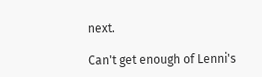next.

Can't get enough of Lenni's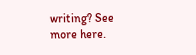writing? See more here.